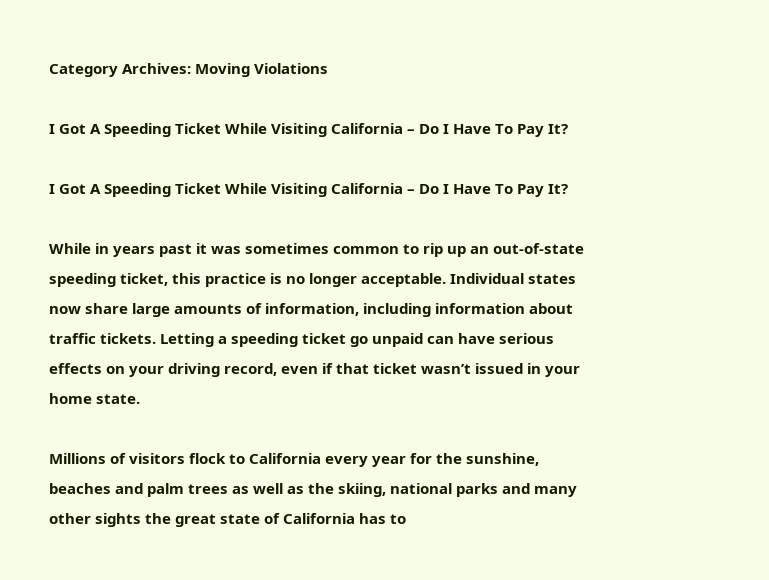Category Archives: Moving Violations

I Got A Speeding Ticket While Visiting California – Do I Have To Pay It?

I Got A Speeding Ticket While Visiting California – Do I Have To Pay It?

While in years past it was sometimes common to rip up an out-of-state speeding ticket, this practice is no longer acceptable. Individual states now share large amounts of information, including information about traffic tickets. Letting a speeding ticket go unpaid can have serious effects on your driving record, even if that ticket wasn’t issued in your home state.

Millions of visitors flock to California every year for the sunshine, beaches and palm trees as well as the skiing, national parks and many other sights the great state of California has to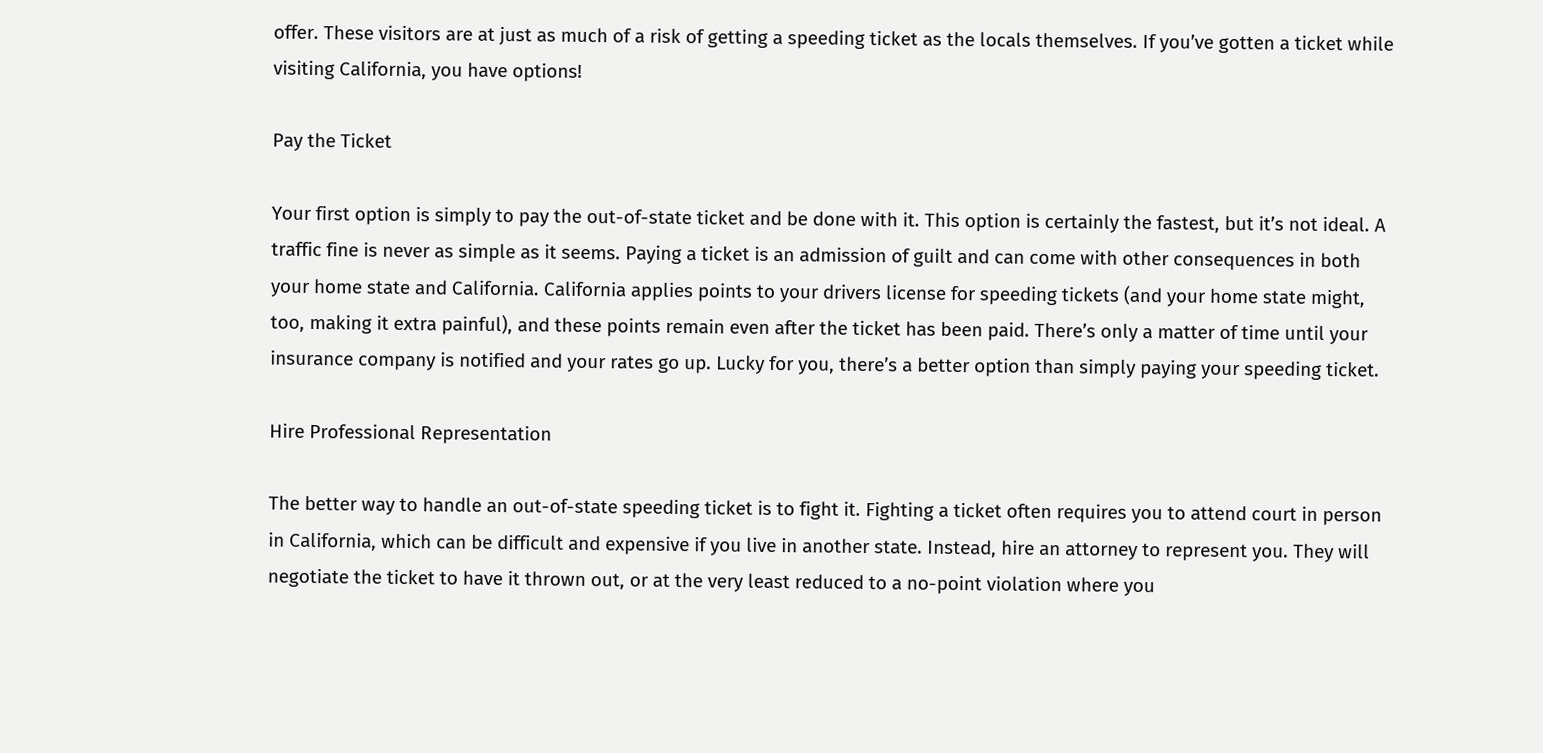offer. These visitors are at just as much of a risk of getting a speeding ticket as the locals themselves. If you’ve gotten a ticket while visiting California, you have options!

Pay the Ticket

Your first option is simply to pay the out-of-state ticket and be done with it. This option is certainly the fastest, but it’s not ideal. A traffic fine is never as simple as it seems. Paying a ticket is an admission of guilt and can come with other consequences in both your home state and California. California applies points to your drivers license for speeding tickets (and your home state might, too, making it extra painful), and these points remain even after the ticket has been paid. There’s only a matter of time until your insurance company is notified and your rates go up. Lucky for you, there’s a better option than simply paying your speeding ticket.

Hire Professional Representation

The better way to handle an out-of-state speeding ticket is to fight it. Fighting a ticket often requires you to attend court in person in California, which can be difficult and expensive if you live in another state. Instead, hire an attorney to represent you. They will negotiate the ticket to have it thrown out, or at the very least reduced to a no-point violation where you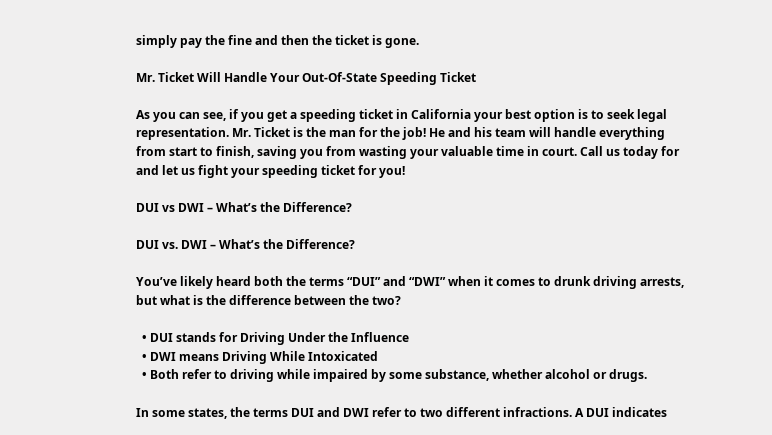simply pay the fine and then the ticket is gone.

Mr. Ticket Will Handle Your Out-Of-State Speeding Ticket

As you can see, if you get a speeding ticket in California your best option is to seek legal representation. Mr. Ticket is the man for the job! He and his team will handle everything from start to finish, saving you from wasting your valuable time in court. Call us today for and let us fight your speeding ticket for you!

DUI vs DWI – What’s the Difference?

DUI vs. DWI – What’s the Difference?

You’ve likely heard both the terms “DUI” and “DWI” when it comes to drunk driving arrests, but what is the difference between the two?

  • DUI stands for Driving Under the Influence
  • DWI means Driving While Intoxicated
  • Both refer to driving while impaired by some substance, whether alcohol or drugs.

In some states, the terms DUI and DWI refer to two different infractions. A DUI indicates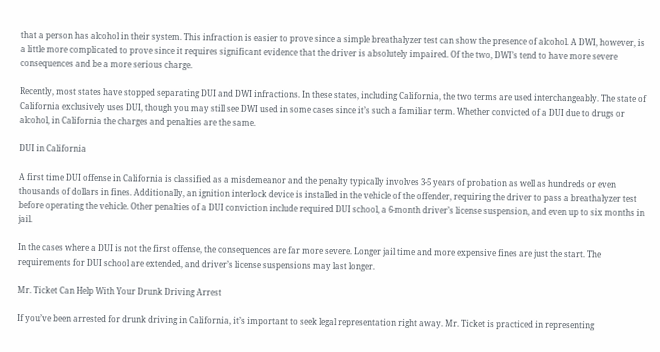that a person has alcohol in their system. This infraction is easier to prove since a simple breathalyzer test can show the presence of alcohol. A DWI, however, is a little more complicated to prove since it requires significant evidence that the driver is absolutely impaired. Of the two, DWI’s tend to have more severe consequences and be a more serious charge.

Recently, most states have stopped separating DUI and DWI infractions. In these states, including California, the two terms are used interchangeably. The state of California exclusively uses DUI, though you may still see DWI used in some cases since it’s such a familiar term. Whether convicted of a DUI due to drugs or alcohol, in California the charges and penalties are the same.

DUI in California

A first time DUI offense in California is classified as a misdemeanor and the penalty typically involves 3-5 years of probation as well as hundreds or even thousands of dollars in fines. Additionally, an ignition interlock device is installed in the vehicle of the offender, requiring the driver to pass a breathalyzer test before operating the vehicle. Other penalties of a DUI conviction include required DUI school, a 6-month driver’s license suspension, and even up to six months in jail.

In the cases where a DUI is not the first offense, the consequences are far more severe. Longer jail time and more expensive fines are just the start. The requirements for DUI school are extended, and driver’s license suspensions may last longer.

Mr. Ticket Can Help With Your Drunk Driving Arrest

If you’ve been arrested for drunk driving in California, it’s important to seek legal representation right away. Mr. Ticket is practiced in representing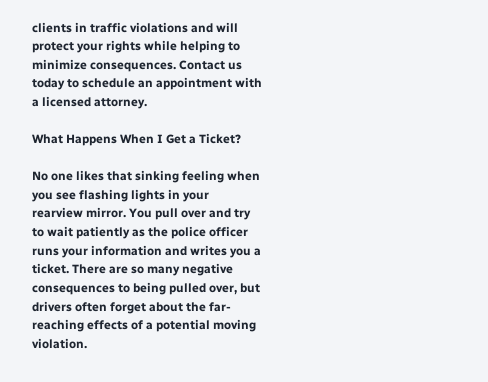clients in traffic violations and will protect your rights while helping to minimize consequences. Contact us today to schedule an appointment with a licensed attorney.

What Happens When I Get a Ticket?

No one likes that sinking feeling when you see flashing lights in your rearview mirror. You pull over and try to wait patiently as the police officer runs your information and writes you a ticket. There are so many negative consequences to being pulled over, but drivers often forget about the far-reaching effects of a potential moving violation.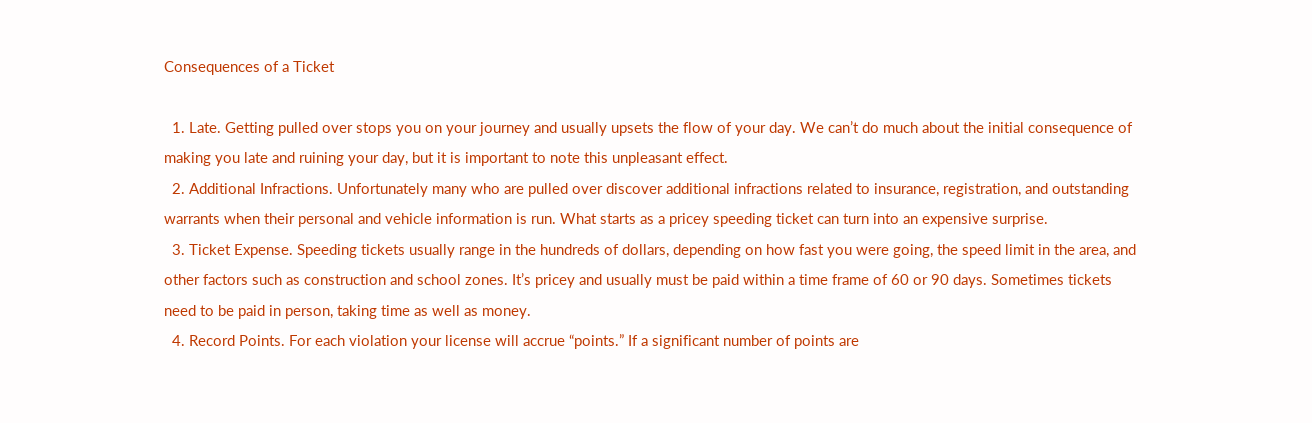Consequences of a Ticket

  1. Late. Getting pulled over stops you on your journey and usually upsets the flow of your day. We can’t do much about the initial consequence of making you late and ruining your day, but it is important to note this unpleasant effect.
  2. Additional Infractions. Unfortunately many who are pulled over discover additional infractions related to insurance, registration, and outstanding warrants when their personal and vehicle information is run. What starts as a pricey speeding ticket can turn into an expensive surprise.
  3. Ticket Expense. Speeding tickets usually range in the hundreds of dollars, depending on how fast you were going, the speed limit in the area, and other factors such as construction and school zones. It’s pricey and usually must be paid within a time frame of 60 or 90 days. Sometimes tickets need to be paid in person, taking time as well as money.
  4. Record Points. For each violation your license will accrue “points.” If a significant number of points are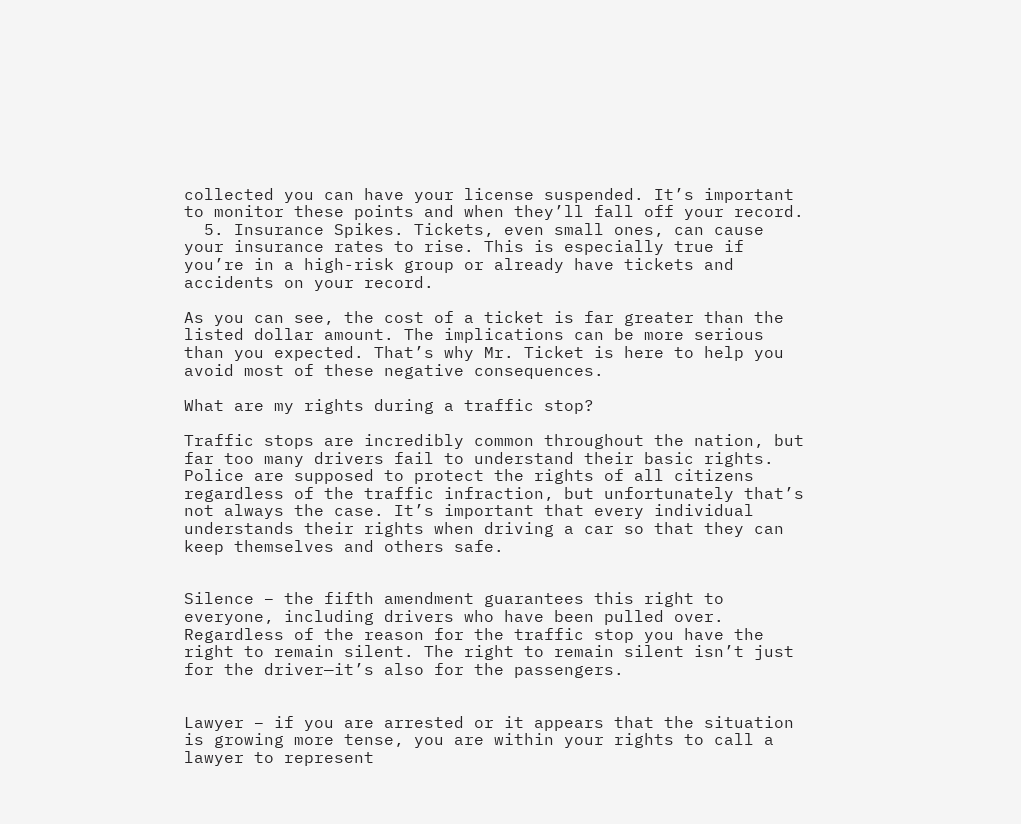collected you can have your license suspended. It’s important to monitor these points and when they’ll fall off your record.
  5. Insurance Spikes. Tickets, even small ones, can cause your insurance rates to rise. This is especially true if you’re in a high-risk group or already have tickets and accidents on your record.

As you can see, the cost of a ticket is far greater than the listed dollar amount. The implications can be more serious than you expected. That’s why Mr. Ticket is here to help you avoid most of these negative consequences.

What are my rights during a traffic stop?

Traffic stops are incredibly common throughout the nation, but far too many drivers fail to understand their basic rights. Police are supposed to protect the rights of all citizens regardless of the traffic infraction, but unfortunately that’s not always the case. It’s important that every individual understands their rights when driving a car so that they can keep themselves and others safe.


Silence – the fifth amendment guarantees this right to everyone, including drivers who have been pulled over. Regardless of the reason for the traffic stop you have the right to remain silent. The right to remain silent isn’t just for the driver—it’s also for the passengers.


Lawyer – if you are arrested or it appears that the situation is growing more tense, you are within your rights to call a lawyer to represent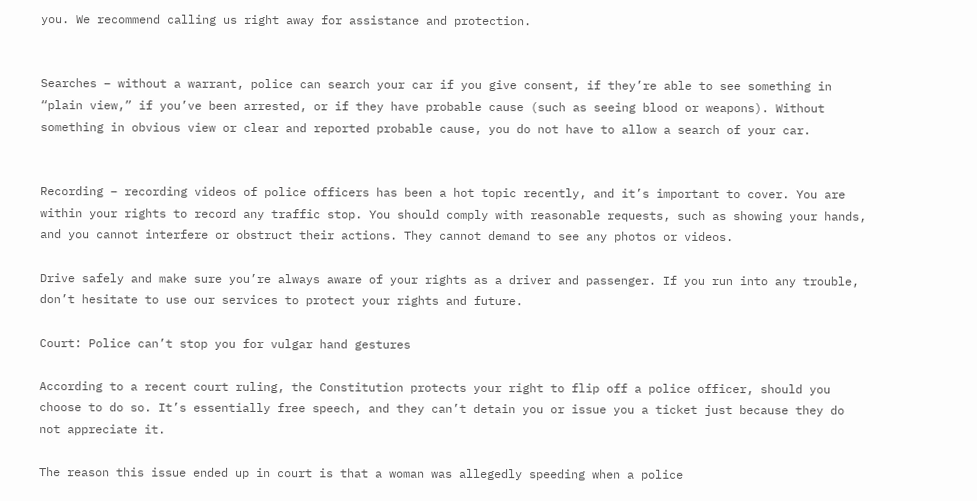you. We recommend calling us right away for assistance and protection.


Searches – without a warrant, police can search your car if you give consent, if they’re able to see something in “plain view,” if you’ve been arrested, or if they have probable cause (such as seeing blood or weapons). Without something in obvious view or clear and reported probable cause, you do not have to allow a search of your car.


Recording – recording videos of police officers has been a hot topic recently, and it’s important to cover. You are within your rights to record any traffic stop. You should comply with reasonable requests, such as showing your hands, and you cannot interfere or obstruct their actions. They cannot demand to see any photos or videos.

Drive safely and make sure you’re always aware of your rights as a driver and passenger. If you run into any trouble, don’t hesitate to use our services to protect your rights and future.

Court: Police can’t stop you for vulgar hand gestures

According to a recent court ruling, the Constitution protects your right to flip off a police officer, should you choose to do so. It’s essentially free speech, and they can’t detain you or issue you a ticket just because they do not appreciate it.

The reason this issue ended up in court is that a woman was allegedly speeding when a police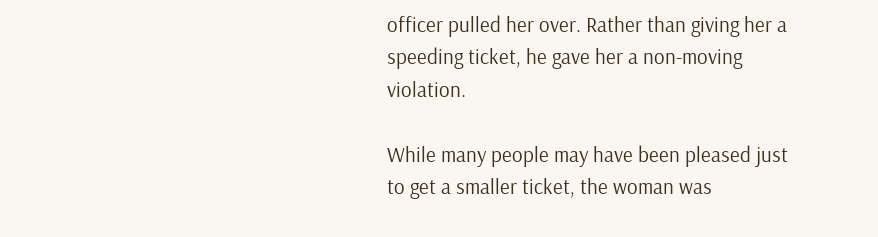officer pulled her over. Rather than giving her a speeding ticket, he gave her a non-moving violation.

While many people may have been pleased just to get a smaller ticket, the woman was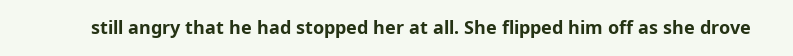still angry that he had stopped her at all. She flipped him off as she drove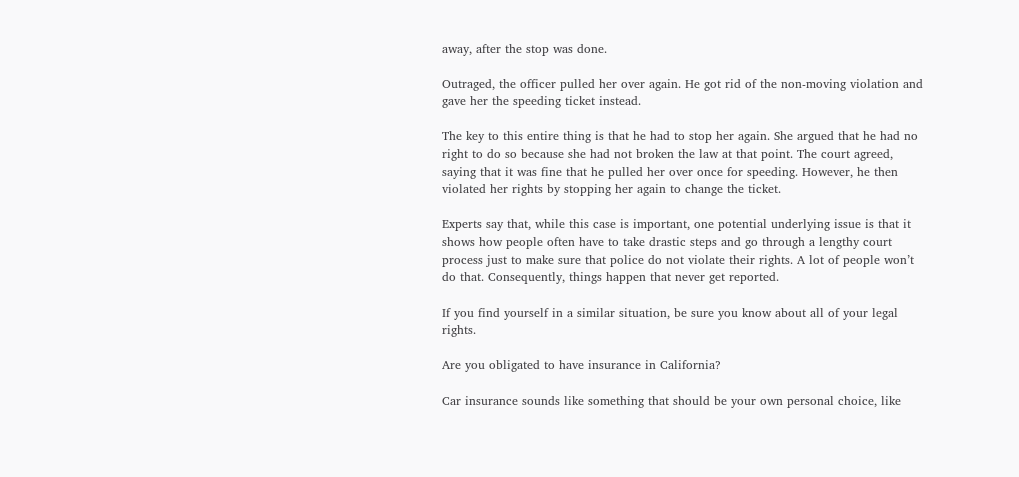away, after the stop was done.

Outraged, the officer pulled her over again. He got rid of the non-moving violation and gave her the speeding ticket instead.

The key to this entire thing is that he had to stop her again. She argued that he had no right to do so because she had not broken the law at that point. The court agreed, saying that it was fine that he pulled her over once for speeding. However, he then violated her rights by stopping her again to change the ticket.

Experts say that, while this case is important, one potential underlying issue is that it shows how people often have to take drastic steps and go through a lengthy court process just to make sure that police do not violate their rights. A lot of people won’t do that. Consequently, things happen that never get reported.

If you find yourself in a similar situation, be sure you know about all of your legal rights.

Are you obligated to have insurance in California?

Car insurance sounds like something that should be your own personal choice, like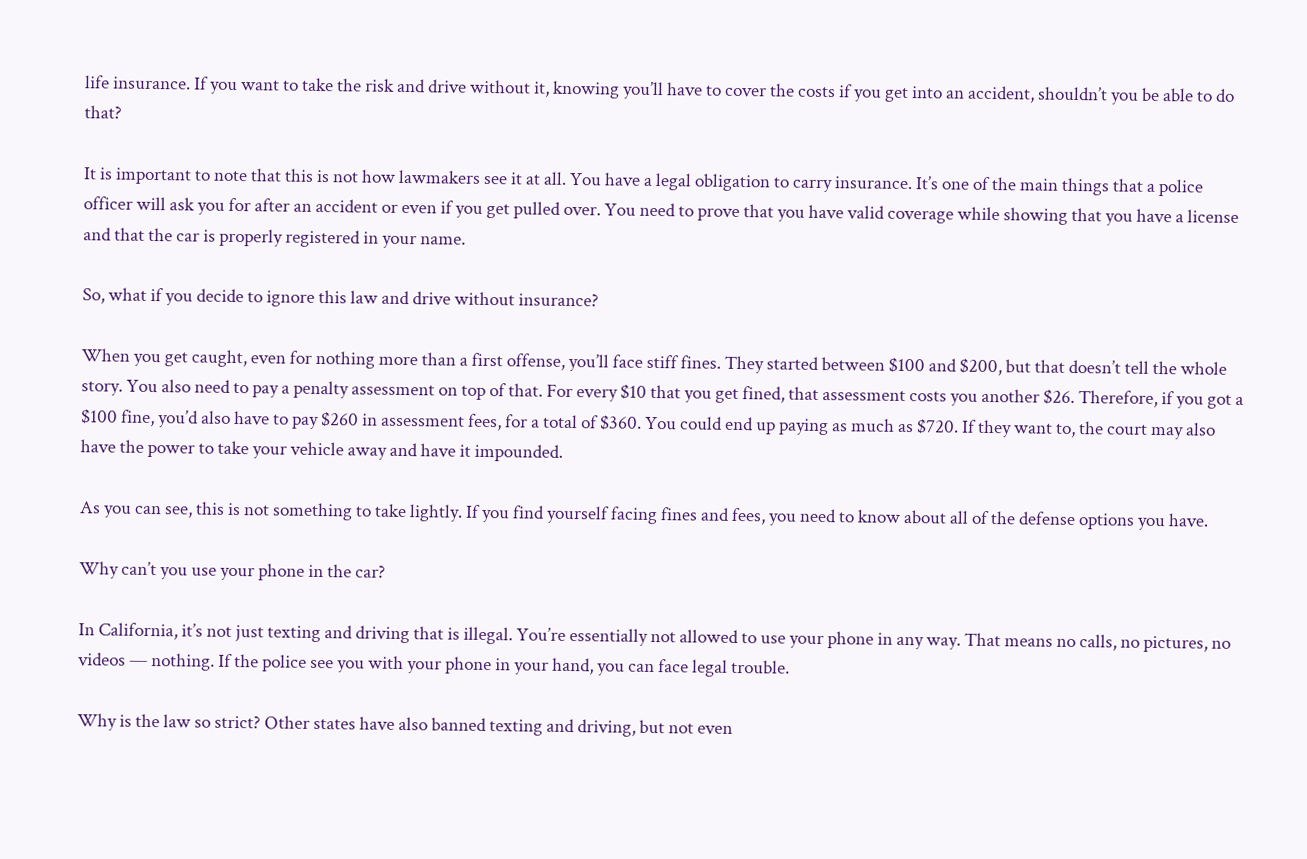life insurance. If you want to take the risk and drive without it, knowing you’ll have to cover the costs if you get into an accident, shouldn’t you be able to do that?

It is important to note that this is not how lawmakers see it at all. You have a legal obligation to carry insurance. It’s one of the main things that a police officer will ask you for after an accident or even if you get pulled over. You need to prove that you have valid coverage while showing that you have a license and that the car is properly registered in your name.

So, what if you decide to ignore this law and drive without insurance?

When you get caught, even for nothing more than a first offense, you’ll face stiff fines. They started between $100 and $200, but that doesn’t tell the whole story. You also need to pay a penalty assessment on top of that. For every $10 that you get fined, that assessment costs you another $26. Therefore, if you got a $100 fine, you’d also have to pay $260 in assessment fees, for a total of $360. You could end up paying as much as $720. If they want to, the court may also have the power to take your vehicle away and have it impounded.

As you can see, this is not something to take lightly. If you find yourself facing fines and fees, you need to know about all of the defense options you have.

Why can’t you use your phone in the car?

In California, it’s not just texting and driving that is illegal. You’re essentially not allowed to use your phone in any way. That means no calls, no pictures, no videos — nothing. If the police see you with your phone in your hand, you can face legal trouble.

Why is the law so strict? Other states have also banned texting and driving, but not even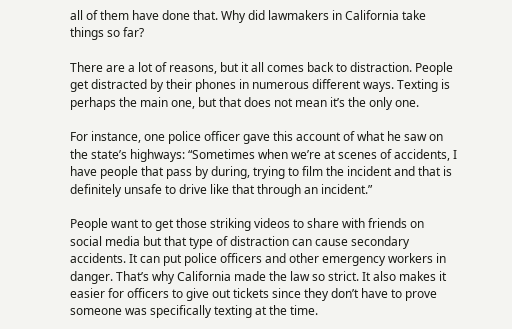all of them have done that. Why did lawmakers in California take things so far?

There are a lot of reasons, but it all comes back to distraction. People get distracted by their phones in numerous different ways. Texting is perhaps the main one, but that does not mean it’s the only one.

For instance, one police officer gave this account of what he saw on the state’s highways: “Sometimes when we’re at scenes of accidents, I have people that pass by during, trying to film the incident and that is definitely unsafe to drive like that through an incident.”

People want to get those striking videos to share with friends on social media but that type of distraction can cause secondary accidents. It can put police officers and other emergency workers in danger. That’s why California made the law so strict. It also makes it easier for officers to give out tickets since they don’t have to prove someone was specifically texting at the time.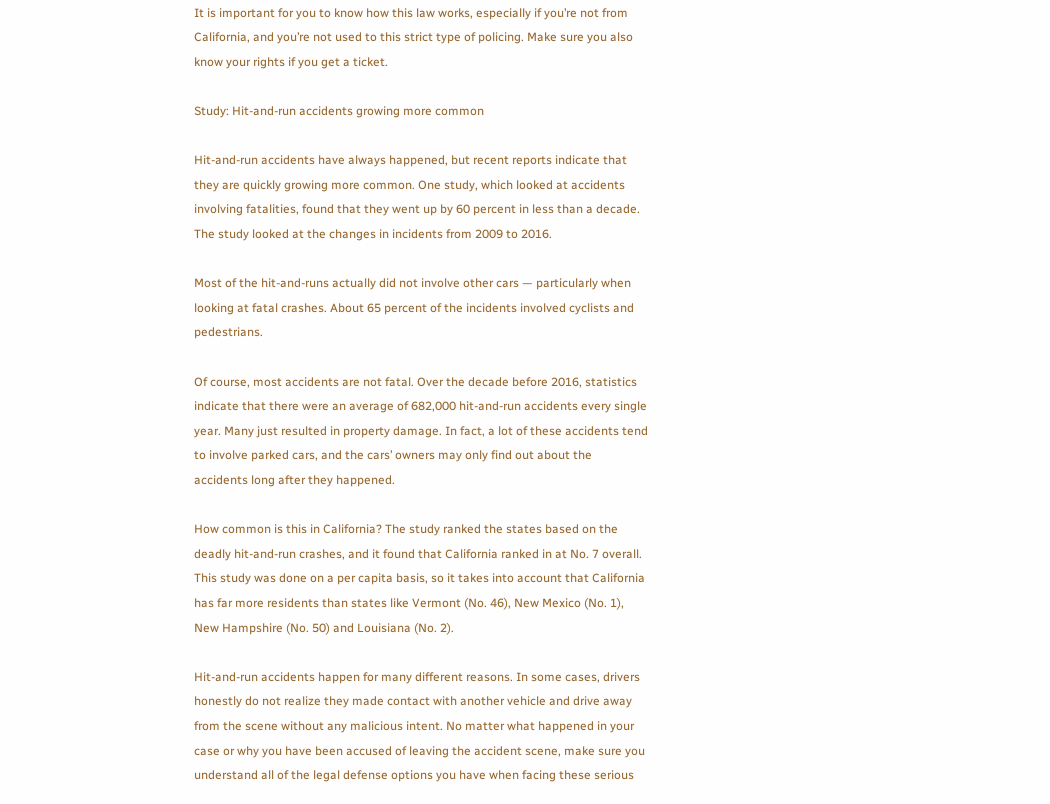It is important for you to know how this law works, especially if you’re not from California, and you’re not used to this strict type of policing. Make sure you also know your rights if you get a ticket.

Study: Hit-and-run accidents growing more common

Hit-and-run accidents have always happened, but recent reports indicate that they are quickly growing more common. One study, which looked at accidents involving fatalities, found that they went up by 60 percent in less than a decade. The study looked at the changes in incidents from 2009 to 2016.

Most of the hit-and-runs actually did not involve other cars — particularly when looking at fatal crashes. About 65 percent of the incidents involved cyclists and pedestrians.

Of course, most accidents are not fatal. Over the decade before 2016, statistics indicate that there were an average of 682,000 hit-and-run accidents every single year. Many just resulted in property damage. In fact, a lot of these accidents tend to involve parked cars, and the cars’ owners may only find out about the accidents long after they happened.

How common is this in California? The study ranked the states based on the deadly hit-and-run crashes, and it found that California ranked in at No. 7 overall. This study was done on a per capita basis, so it takes into account that California has far more residents than states like Vermont (No. 46), New Mexico (No. 1), New Hampshire (No. 50) and Louisiana (No. 2).

Hit-and-run accidents happen for many different reasons. In some cases, drivers honestly do not realize they made contact with another vehicle and drive away from the scene without any malicious intent. No matter what happened in your case or why you have been accused of leaving the accident scene, make sure you understand all of the legal defense options you have when facing these serious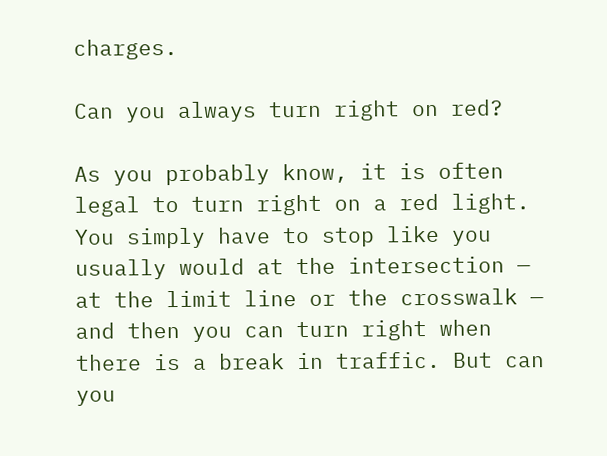charges.

Can you always turn right on red?

As you probably know, it is often legal to turn right on a red light. You simply have to stop like you usually would at the intersection — at the limit line or the crosswalk — and then you can turn right when there is a break in traffic. But can you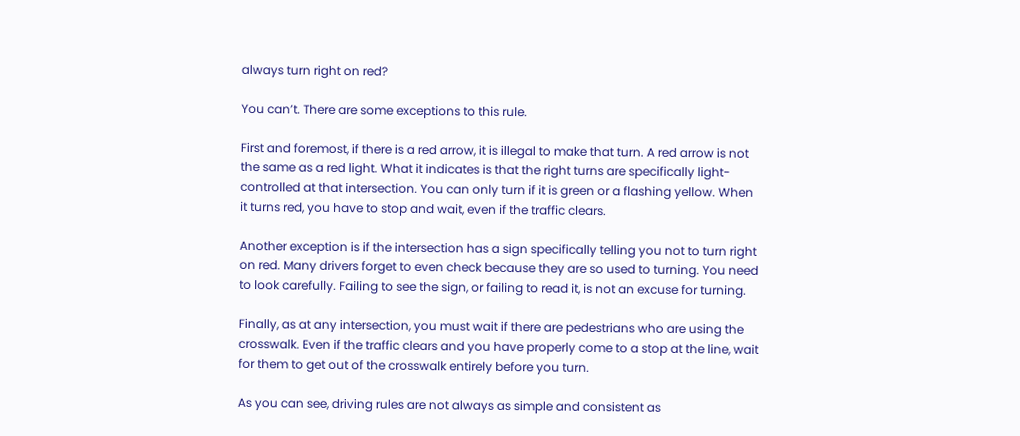always turn right on red?

You can’t. There are some exceptions to this rule.

First and foremost, if there is a red arrow, it is illegal to make that turn. A red arrow is not the same as a red light. What it indicates is that the right turns are specifically light-controlled at that intersection. You can only turn if it is green or a flashing yellow. When it turns red, you have to stop and wait, even if the traffic clears.

Another exception is if the intersection has a sign specifically telling you not to turn right on red. Many drivers forget to even check because they are so used to turning. You need to look carefully. Failing to see the sign, or failing to read it, is not an excuse for turning.

Finally, as at any intersection, you must wait if there are pedestrians who are using the crosswalk. Even if the traffic clears and you have properly come to a stop at the line, wait for them to get out of the crosswalk entirely before you turn.

As you can see, driving rules are not always as simple and consistent as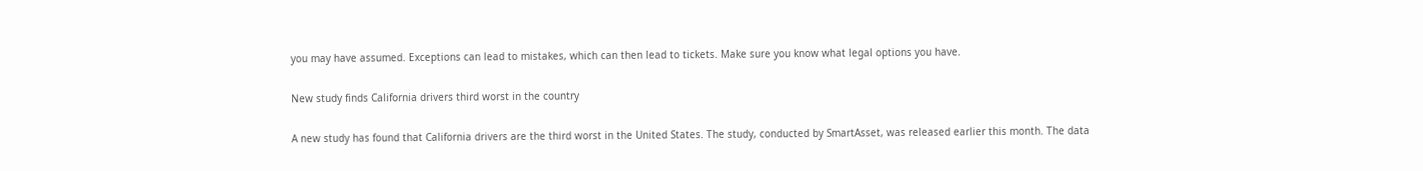you may have assumed. Exceptions can lead to mistakes, which can then lead to tickets. Make sure you know what legal options you have.

New study finds California drivers third worst in the country

A new study has found that California drivers are the third worst in the United States. The study, conducted by SmartAsset, was released earlier this month. The data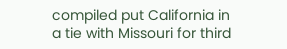compiled put California in a tie with Missouri for third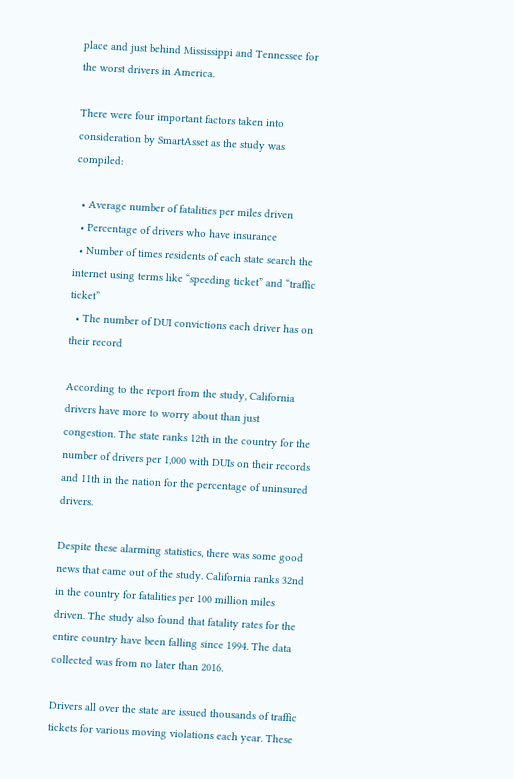place and just behind Mississippi and Tennessee for the worst drivers in America.

There were four important factors taken into consideration by SmartAsset as the study was compiled:

  • Average number of fatalities per miles driven
  • Percentage of drivers who have insurance
  • Number of times residents of each state search the internet using terms like “speeding ticket” and “traffic ticket”
  • The number of DUI convictions each driver has on their record

According to the report from the study, California drivers have more to worry about than just congestion. The state ranks 12th in the country for the number of drivers per 1,000 with DUIs on their records and 11th in the nation for the percentage of uninsured drivers.

Despite these alarming statistics, there was some good news that came out of the study. California ranks 32nd in the country for fatalities per 100 million miles driven. The study also found that fatality rates for the entire country have been falling since 1994. The data collected was from no later than 2016.

Drivers all over the state are issued thousands of traffic tickets for various moving violations each year. These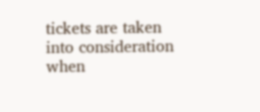tickets are taken into consideration when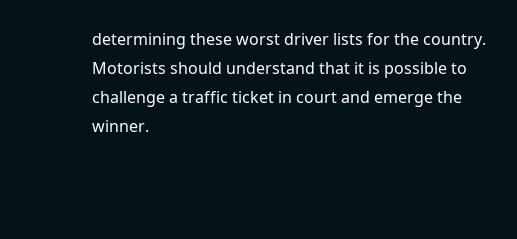determining these worst driver lists for the country. Motorists should understand that it is possible to challenge a traffic ticket in court and emerge the winner.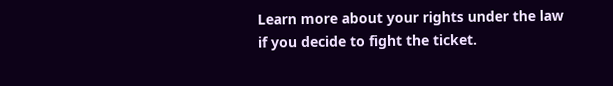Learn more about your rights under the law if you decide to fight the ticket.